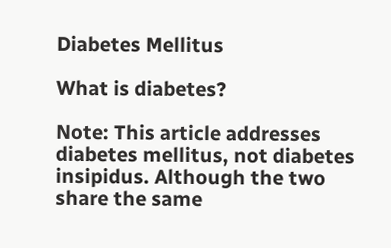Diabetes Mellitus

What is diabetes?

Note: This article addresses diabetes mellitus, not diabetes insipidus. Although the two share the same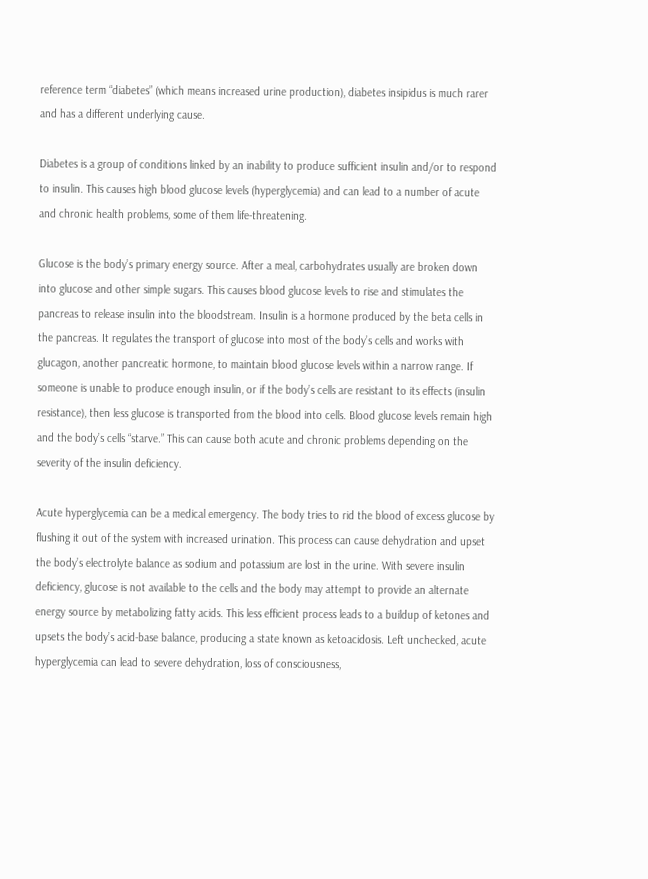reference term “diabetes” (which means increased urine production), diabetes insipidus is much rarer and has a different underlying cause.

Diabetes is a group of conditions linked by an inability to produce sufficient insulin and/or to respond to insulin. This causes high blood glucose levels (hyperglycemia) and can lead to a number of acute and chronic health problems, some of them life-threatening.

Glucose is the body’s primary energy source. After a meal, carbohydrates usually are broken down into glucose and other simple sugars. This causes blood glucose levels to rise and stimulates the pancreas to release insulin into the bloodstream. Insulin is a hormone produced by the beta cells in the pancreas. It regulates the transport of glucose into most of the body’s cells and works with glucagon, another pancreatic hormone, to maintain blood glucose levels within a narrow range. If someone is unable to produce enough insulin, or if the body’s cells are resistant to its effects (insulin resistance), then less glucose is transported from the blood into cells. Blood glucose levels remain high and the body’s cells “starve.” This can cause both acute and chronic problems depending on the severity of the insulin deficiency.

Acute hyperglycemia can be a medical emergency. The body tries to rid the blood of excess glucose by flushing it out of the system with increased urination. This process can cause dehydration and upset the body’s electrolyte balance as sodium and potassium are lost in the urine. With severe insulin deficiency, glucose is not available to the cells and the body may attempt to provide an alternate energy source by metabolizing fatty acids. This less efficient process leads to a buildup of ketones and upsets the body’s acid-base balance, producing a state known as ketoacidosis. Left unchecked, acute hyperglycemia can lead to severe dehydration, loss of consciousness,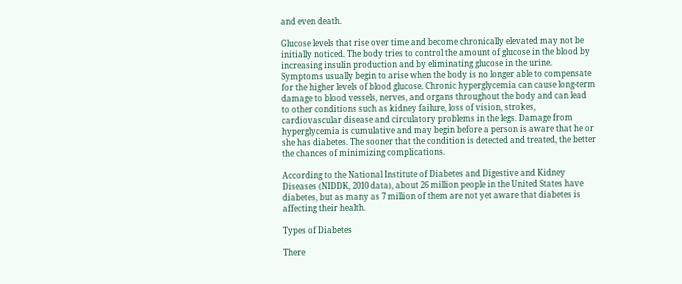and even death.

Glucose levels that rise over time and become chronically elevated may not be initially noticed. The body tries to control the amount of glucose in the blood by increasing insulin production and by eliminating glucose in the urine. Symptoms usually begin to arise when the body is no longer able to compensate for the higher levels of blood glucose. Chronic hyperglycemia can cause long-term damage to blood vessels, nerves, and organs throughout the body and can lead to other conditions such as kidney failure, loss of vision, strokes, cardiovascular disease and circulatory problems in the legs. Damage from hyperglycemia is cumulative and may begin before a person is aware that he or she has diabetes. The sooner that the condition is detected and treated, the better the chances of minimizing complications.

According to the National Institute of Diabetes and Digestive and Kidney Diseases (NIDDK, 2010 data), about 26 million people in the United States have diabetes, but as many as 7 million of them are not yet aware that diabetes is affecting their health.

Types of Diabetes

There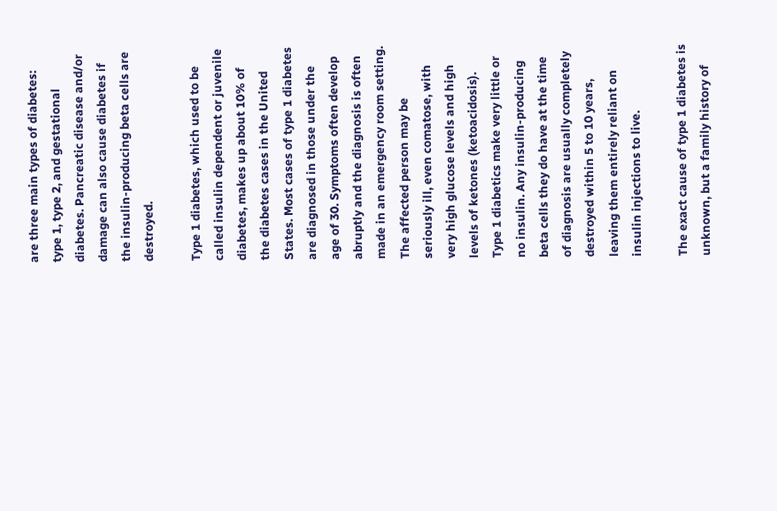are three main types of diabetes: type 1, type 2, and gestational diabetes. Pancreatic disease and/or damage can also cause diabetes if the insulin-producing beta cells are destroyed.

Type 1 diabetes, which used to be called insulin dependent or juvenile diabetes, makes up about 10% of the diabetes cases in the United States. Most cases of type 1 diabetes are diagnosed in those under the age of 30. Symptoms often develop abruptly and the diagnosis is often made in an emergency room setting. The affected person may be seriously ill, even comatose, with very high glucose levels and high levels of ketones (ketoacidosis). Type 1 diabetics make very little or no insulin. Any insulin-producing beta cells they do have at the time of diagnosis are usually completely destroyed within 5 to 10 years, leaving them entirely reliant on insulin injections to live.

The exact cause of type 1 diabetes is unknown, but a family history of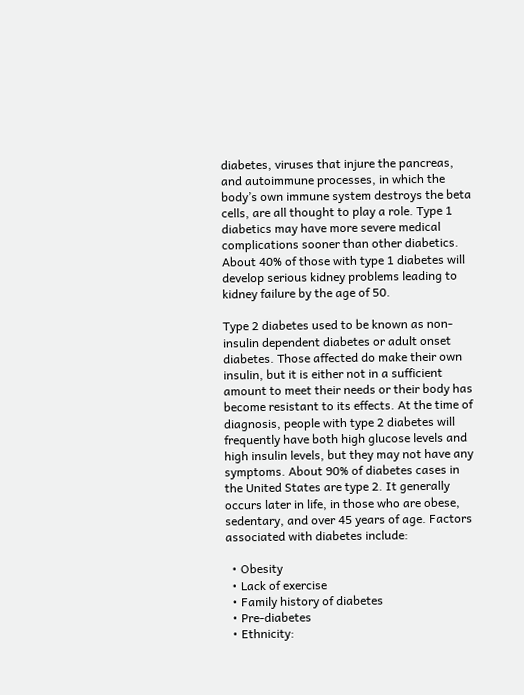diabetes, viruses that injure the pancreas, and autoimmune processes, in which the body’s own immune system destroys the beta cells, are all thought to play a role. Type 1 diabetics may have more severe medical complications sooner than other diabetics. About 40% of those with type 1 diabetes will develop serious kidney problems leading to kidney failure by the age of 50.

Type 2 diabetes used to be known as non-insulin dependent diabetes or adult onset diabetes. Those affected do make their own insulin, but it is either not in a sufficient amount to meet their needs or their body has become resistant to its effects. At the time of diagnosis, people with type 2 diabetes will frequently have both high glucose levels and high insulin levels, but they may not have any symptoms. About 90% of diabetes cases in the United States are type 2. It generally occurs later in life, in those who are obese, sedentary, and over 45 years of age. Factors associated with diabetes include:

  • Obesity
  • Lack of exercise
  • Family history of diabetes
  • Pre-diabetes
  • Ethnicity: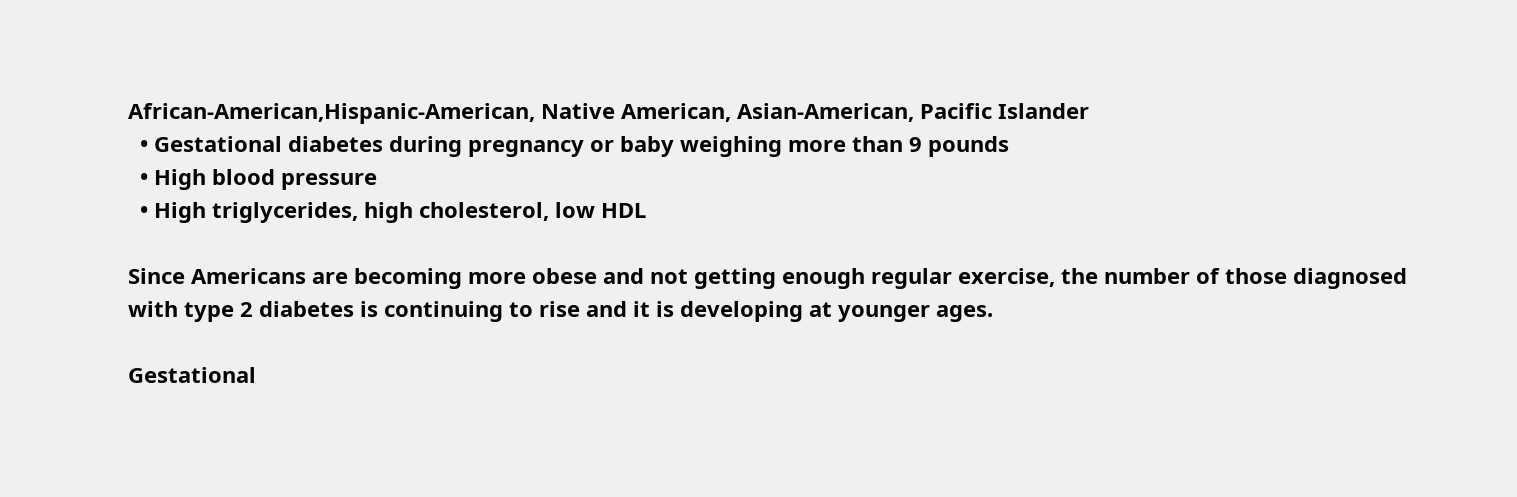African-American,Hispanic-American, Native American, Asian-American, Pacific Islander
  • Gestational diabetes during pregnancy or baby weighing more than 9 pounds
  • High blood pressure
  • High triglycerides, high cholesterol, low HDL

Since Americans are becoming more obese and not getting enough regular exercise, the number of those diagnosed with type 2 diabetes is continuing to rise and it is developing at younger ages.

Gestational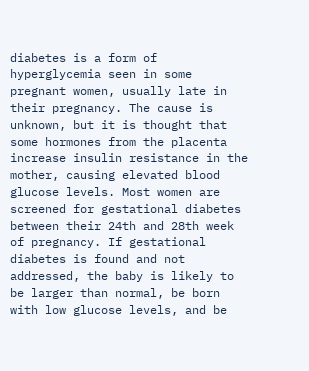diabetes is a form of hyperglycemia seen in some pregnant women, usually late in their pregnancy. The cause is unknown, but it is thought that some hormones from the placenta increase insulin resistance in the mother, causing elevated blood glucose levels. Most women are screened for gestational diabetes between their 24th and 28th week of pregnancy. If gestational diabetes is found and not addressed, the baby is likely to be larger than normal, be born with low glucose levels, and be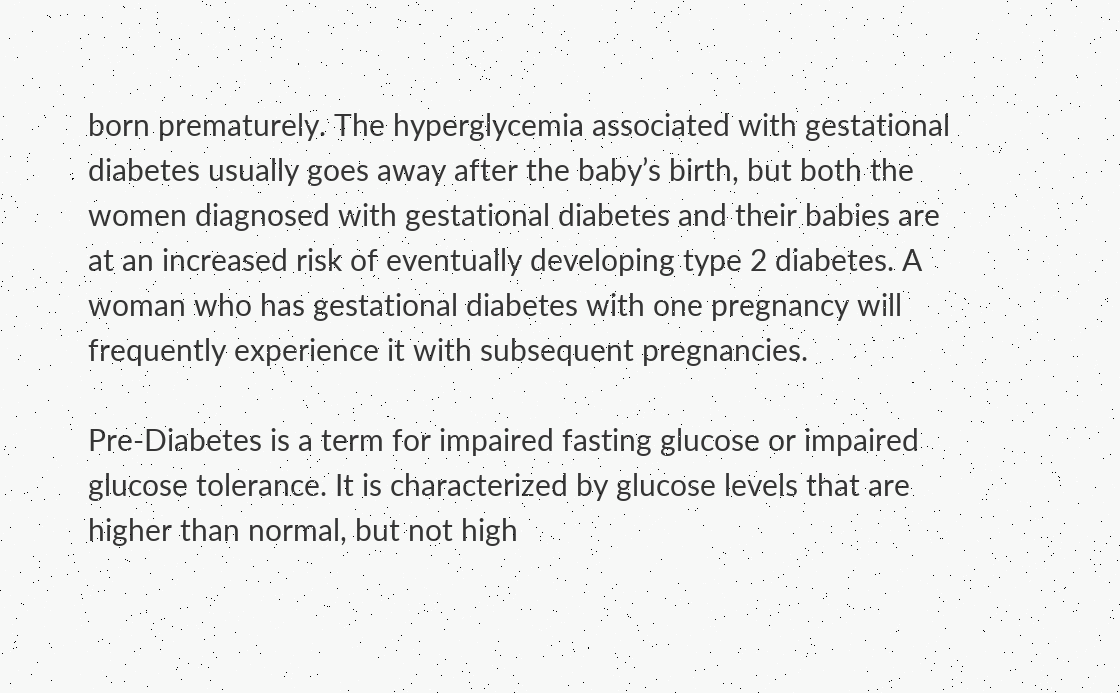born prematurely. The hyperglycemia associated with gestational diabetes usually goes away after the baby’s birth, but both the women diagnosed with gestational diabetes and their babies are at an increased risk of eventually developing type 2 diabetes. A woman who has gestational diabetes with one pregnancy will frequently experience it with subsequent pregnancies.

Pre-Diabetes is a term for impaired fasting glucose or impaired glucose tolerance. It is characterized by glucose levels that are higher than normal, but not high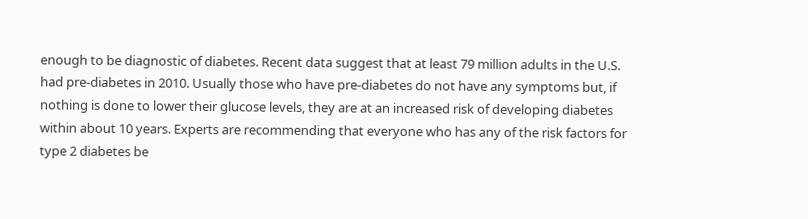enough to be diagnostic of diabetes. Recent data suggest that at least 79 million adults in the U.S. had pre-diabetes in 2010. Usually those who have pre-diabetes do not have any symptoms but, if nothing is done to lower their glucose levels, they are at an increased risk of developing diabetes within about 10 years. Experts are recommending that everyone who has any of the risk factors for type 2 diabetes be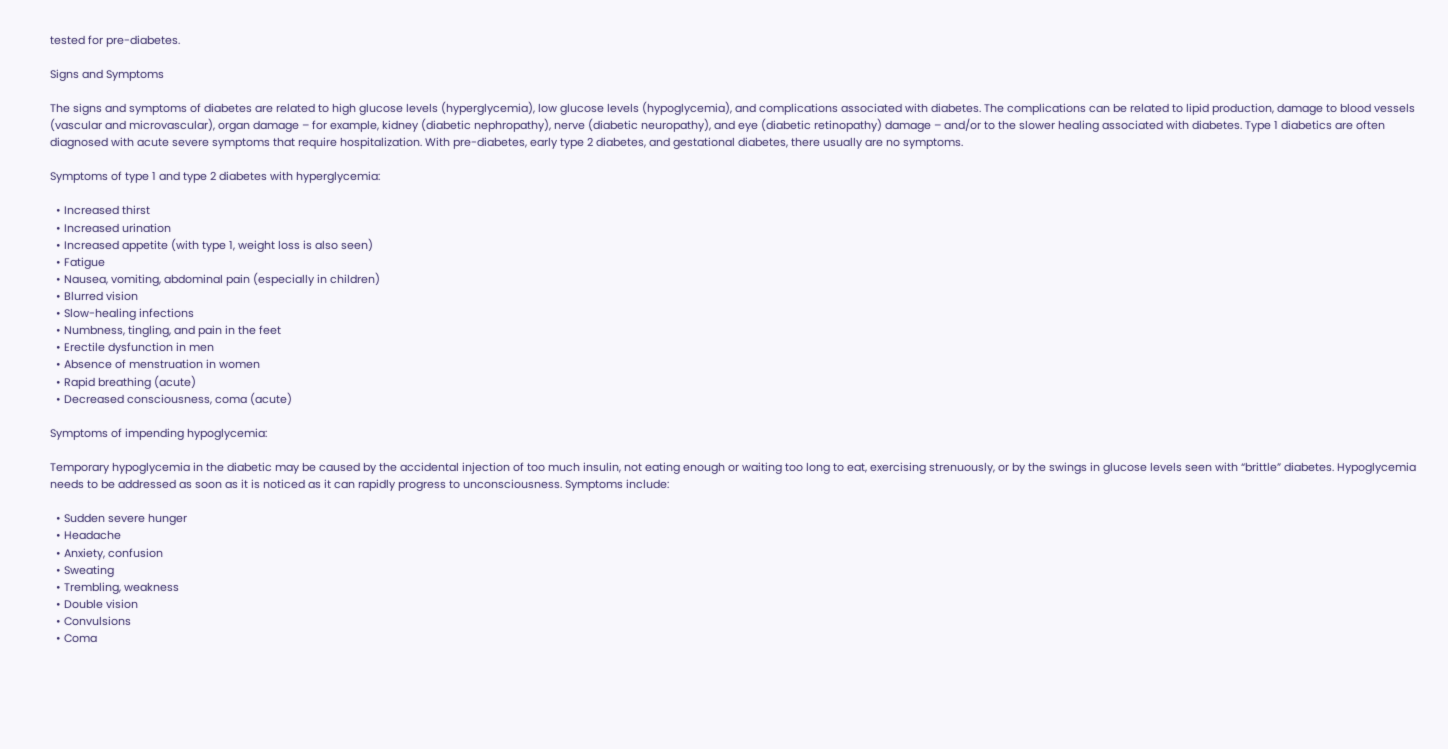tested for pre-diabetes.

Signs and Symptoms

The signs and symptoms of diabetes are related to high glucose levels (hyperglycemia), low glucose levels (hypoglycemia), and complications associated with diabetes. The complications can be related to lipid production, damage to blood vessels (vascular and microvascular), organ damage – for example, kidney (diabetic nephropathy), nerve (diabetic neuropathy), and eye (diabetic retinopathy) damage – and/or to the slower healing associated with diabetes. Type 1 diabetics are often diagnosed with acute severe symptoms that require hospitalization. With pre-diabetes, early type 2 diabetes, and gestational diabetes, there usually are no symptoms.

Symptoms of type 1 and type 2 diabetes with hyperglycemia:

  • Increased thirst
  • Increased urination
  • Increased appetite (with type 1, weight loss is also seen)
  • Fatigue
  • Nausea, vomiting, abdominal pain (especially in children)
  • Blurred vision
  • Slow-healing infections
  • Numbness, tingling, and pain in the feet
  • Erectile dysfunction in men
  • Absence of menstruation in women
  • Rapid breathing (acute)
  • Decreased consciousness, coma (acute)

Symptoms of impending hypoglycemia:

Temporary hypoglycemia in the diabetic may be caused by the accidental injection of too much insulin, not eating enough or waiting too long to eat, exercising strenuously, or by the swings in glucose levels seen with “brittle” diabetes. Hypoglycemia needs to be addressed as soon as it is noticed as it can rapidly progress to unconsciousness. Symptoms include:

  • Sudden severe hunger
  • Headache
  • Anxiety, confusion
  • Sweating
  • Trembling, weakness
  • Double vision
  • Convulsions
  • Coma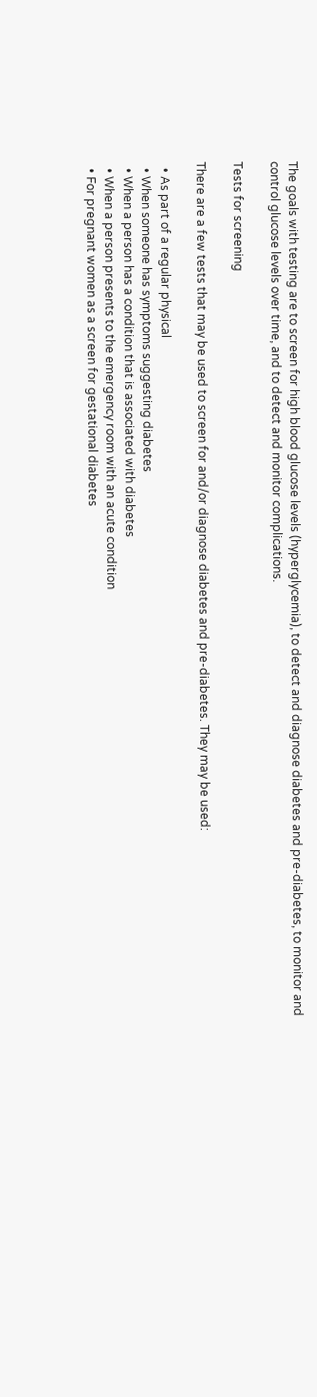The goals with testing are to screen for high blood glucose levels (hyperglycemia), to detect and diagnose diabetes and pre-diabetes, to monitor and control glucose levels over time, and to detect and monitor complications.

Tests for screening

There are a few tests that may be used to screen for and/or diagnose diabetes and pre-diabetes. They may be used:

  • As part of a regular physical
  • When someone has symptoms suggesting diabetes
  • When a person has a condition that is associated with diabetes
  • When a person presents to the emergency room with an acute condition
  • For pregnant women as a screen for gestational diabetes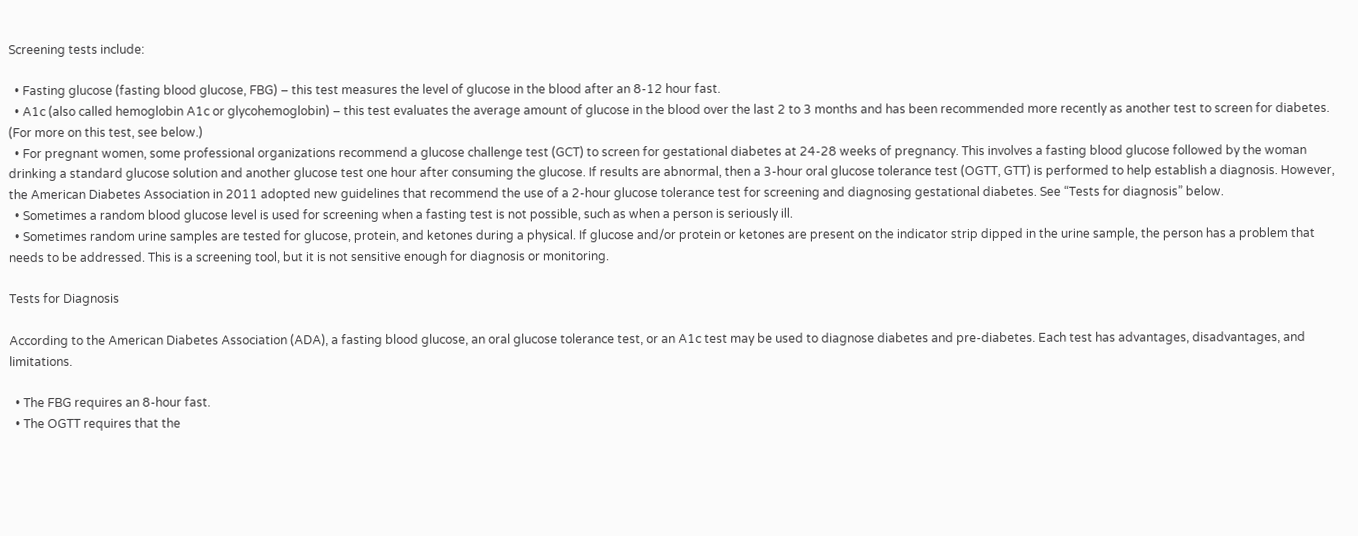Screening tests include:

  • Fasting glucose (fasting blood glucose, FBG) – this test measures the level of glucose in the blood after an 8-12 hour fast.
  • A1c (also called hemoglobin A1c or glycohemoglobin) – this test evaluates the average amount of glucose in the blood over the last 2 to 3 months and has been recommended more recently as another test to screen for diabetes. (For more on this test, see below.)
  • For pregnant women, some professional organizations recommend a glucose challenge test (GCT) to screen for gestational diabetes at 24-28 weeks of pregnancy. This involves a fasting blood glucose followed by the woman drinking a standard glucose solution and another glucose test one hour after consuming the glucose. If results are abnormal, then a 3-hour oral glucose tolerance test (OGTT, GTT) is performed to help establish a diagnosis. However, the American Diabetes Association in 2011 adopted new guidelines that recommend the use of a 2-hour glucose tolerance test for screening and diagnosing gestational diabetes. See “Tests for diagnosis” below.
  • Sometimes a random blood glucose level is used for screening when a fasting test is not possible, such as when a person is seriously ill.
  • Sometimes random urine samples are tested for glucose, protein, and ketones during a physical. If glucose and/or protein or ketones are present on the indicator strip dipped in the urine sample, the person has a problem that needs to be addressed. This is a screening tool, but it is not sensitive enough for diagnosis or monitoring.

Tests for Diagnosis

According to the American Diabetes Association (ADA), a fasting blood glucose, an oral glucose tolerance test, or an A1c test may be used to diagnose diabetes and pre-diabetes. Each test has advantages, disadvantages, and limitations.

  • The FBG requires an 8-hour fast.
  • The OGTT requires that the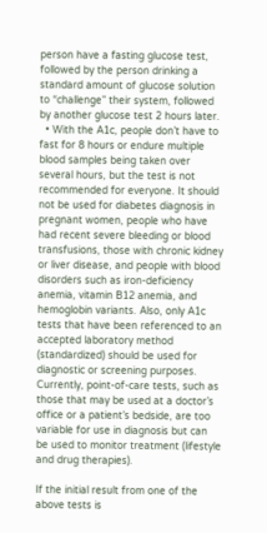person have a fasting glucose test, followed by the person drinking a standard amount of glucose solution to “challenge” their system, followed by another glucose test 2 hours later.
  • With the A1c, people don’t have to fast for 8 hours or endure multiple blood samples being taken over several hours, but the test is not recommended for everyone. It should not be used for diabetes diagnosis in pregnant women, people who have had recent severe bleeding or blood transfusions, those with chronic kidney or liver disease, and people with blood disorders such as iron-deficiency anemia, vitamin B12 anemia, and hemoglobin variants. Also, only A1c tests that have been referenced to an accepted laboratory method (standardized) should be used for diagnostic or screening purposes. Currently, point-of-care tests, such as those that may be used at a doctor’s office or a patient’s bedside, are too variable for use in diagnosis but can be used to monitor treatment (lifestyle and drug therapies).

If the initial result from one of the above tests is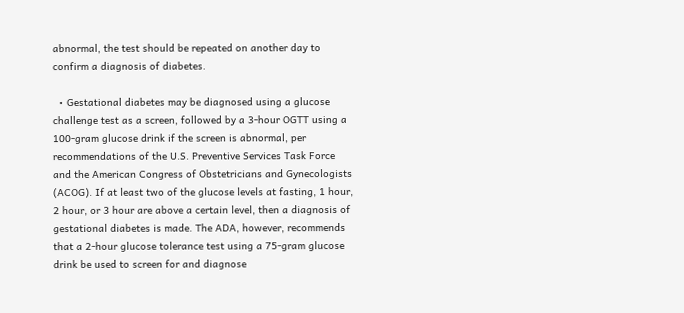abnormal, the test should be repeated on another day to confirm a diagnosis of diabetes.

  • Gestational diabetes may be diagnosed using a glucose challenge test as a screen, followed by a 3-hour OGTT using a 100-gram glucose drink if the screen is abnormal, per recommendations of the U.S. Preventive Services Task Force and the American Congress of Obstetricians and Gynecologists (ACOG). If at least two of the glucose levels at fasting, 1 hour, 2 hour, or 3 hour are above a certain level, then a diagnosis of gestational diabetes is made. The ADA, however, recommends that a 2-hour glucose tolerance test using a 75-gram glucose drink be used to screen for and diagnose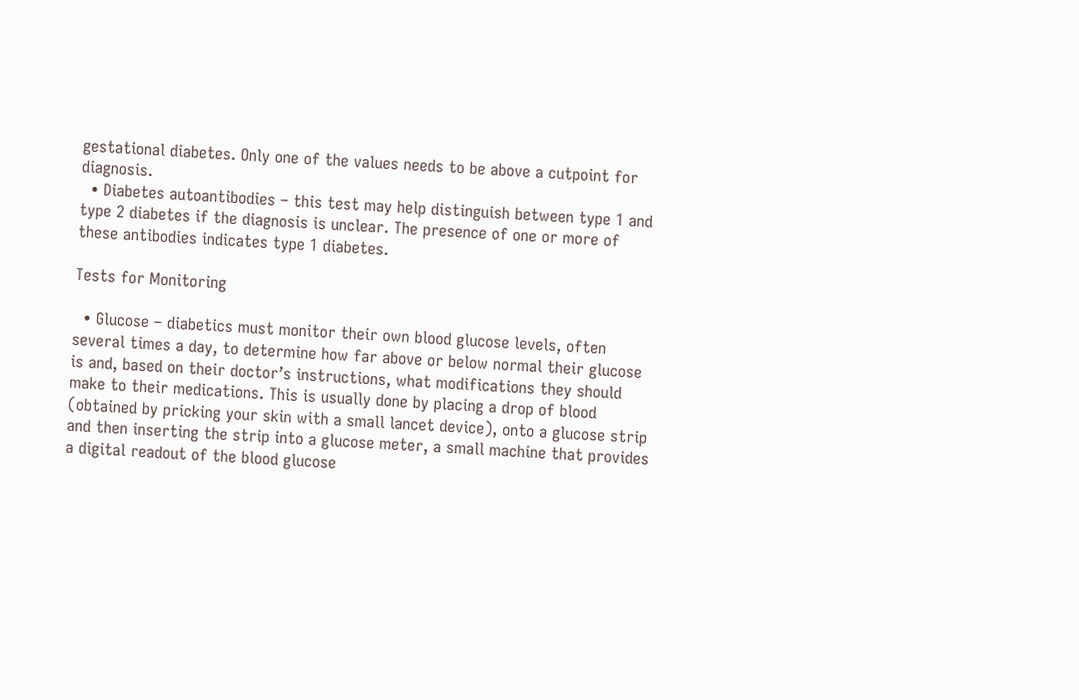gestational diabetes. Only one of the values needs to be above a cutpoint for diagnosis.
  • Diabetes autoantibodies – this test may help distinguish between type 1 and type 2 diabetes if the diagnosis is unclear. The presence of one or more of these antibodies indicates type 1 diabetes.

Tests for Monitoring

  • Glucose – diabetics must monitor their own blood glucose levels, often several times a day, to determine how far above or below normal their glucose is and, based on their doctor’s instructions, what modifications they should make to their medications. This is usually done by placing a drop of blood (obtained by pricking your skin with a small lancet device), onto a glucose strip and then inserting the strip into a glucose meter, a small machine that provides a digital readout of the blood glucose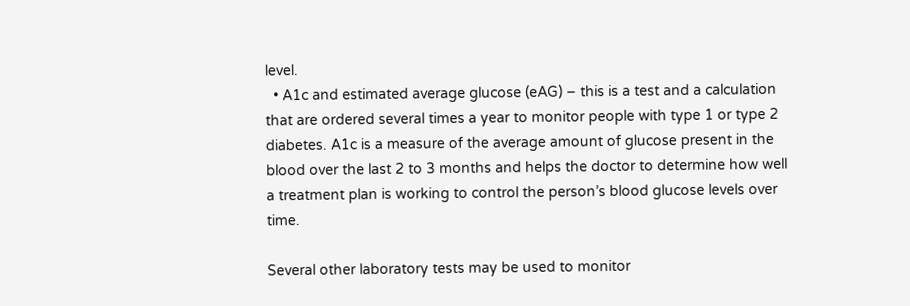level.
  • A1c and estimated average glucose (eAG) – this is a test and a calculation that are ordered several times a year to monitor people with type 1 or type 2 diabetes. A1c is a measure of the average amount of glucose present in the blood over the last 2 to 3 months and helps the doctor to determine how well a treatment plan is working to control the person’s blood glucose levels over time.

Several other laboratory tests may be used to monitor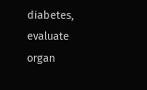diabetes, evaluate organ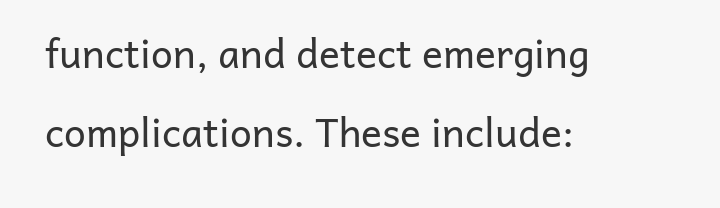function, and detect emerging complications. These include: